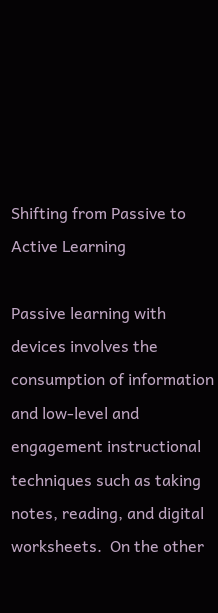Shifting from Passive to Active Learning

Passive learning with devices involves the consumption of information and low-level and engagement instructional techniques such as taking notes, reading, and digital worksheets.  On the other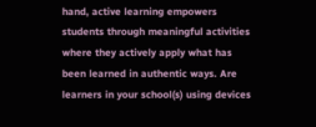hand, active learning empowers students through meaningful activities where they actively apply what has been learned in authentic ways. Are learners in your school(s) using devices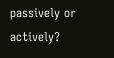passively or actively?